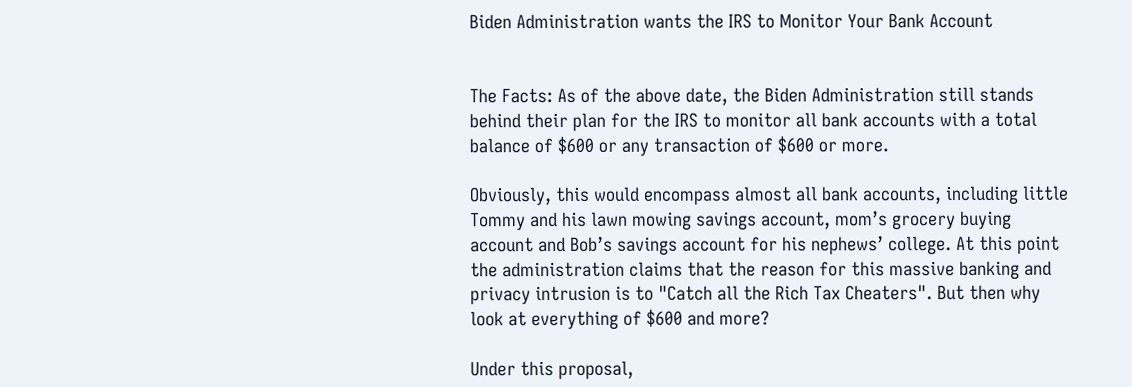Biden Administration wants the IRS to Monitor Your Bank Account


The Facts: As of the above date, the Biden Administration still stands behind their plan for the IRS to monitor all bank accounts with a total balance of $600 or any transaction of $600 or more.

Obviously, this would encompass almost all bank accounts, including little Tommy and his lawn mowing savings account, mom’s grocery buying account and Bob’s savings account for his nephews’ college. At this point the administration claims that the reason for this massive banking and privacy intrusion is to "Catch all the Rich Tax Cheaters". But then why look at everything of $600 and more?

Under this proposal,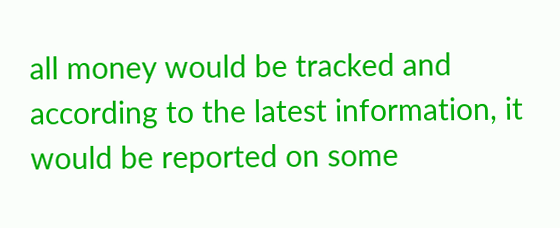all money would be tracked and according to the latest information, it would be reported on some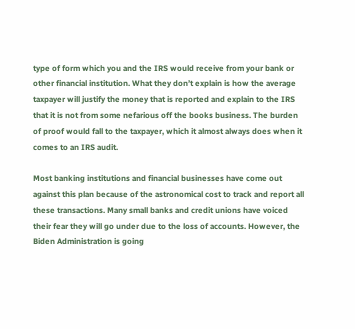type of form which you and the IRS would receive from your bank or other financial institution. What they don’t explain is how the average taxpayer will justify the money that is reported and explain to the IRS that it is not from some nefarious off the books business. The burden of proof would fall to the taxpayer, which it almost always does when it comes to an IRS audit.

Most banking institutions and financial businesses have come out against this plan because of the astronomical cost to track and report all these transactions. Many small banks and credit unions have voiced their fear they will go under due to the loss of accounts. However, the Biden Administration is going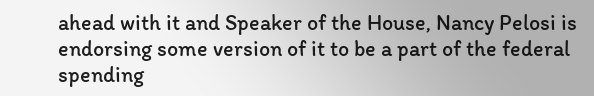ahead with it and Speaker of the House, Nancy Pelosi is endorsing some version of it to be a part of the federal spending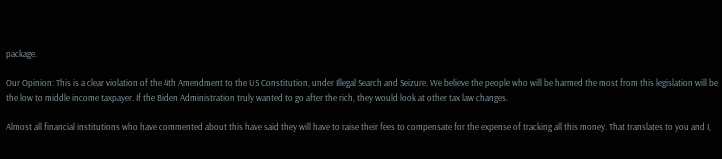package.

Our Opinion: This is a clear violation of the 4th Amendment to the US Constitution, under Illegal Search and Seizure. We believe the people who will be harmed the most from this legislation will be the low to middle income taxpayer. If the Biden Administration truly wanted to go after the rich, they would look at other tax law changes.

Almost all financial institutions who have commented about this have said they will have to raise their fees to compensate for the expense of tracking all this money. That translates to you and I,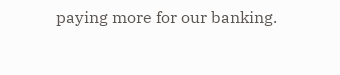paying more for our banking.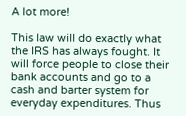A lot more!

This law will do exactly what the IRS has always fought. It will force people to close their bank accounts and go to a cash and barter system for everyday expenditures. Thus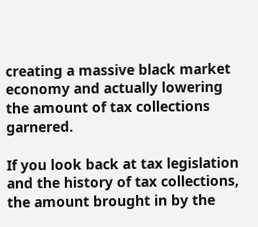creating a massive black market economy and actually lowering the amount of tax collections garnered.

If you look back at tax legislation and the history of tax collections, the amount brought in by the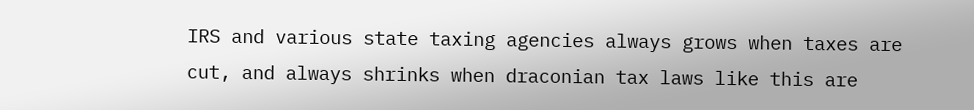IRS and various state taxing agencies always grows when taxes are cut, and always shrinks when draconian tax laws like this are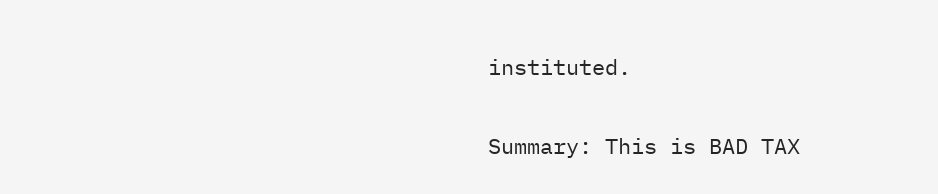instituted.

Summary: This is BAD TAX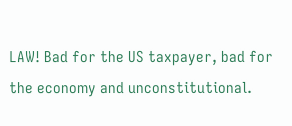LAW! Bad for the US taxpayer, bad for the economy and unconstitutional.